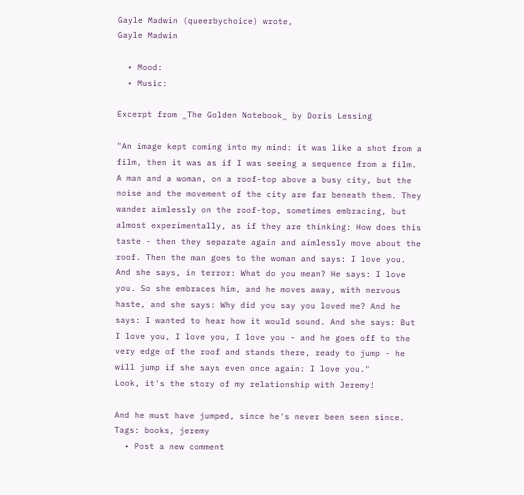Gayle Madwin (queerbychoice) wrote,
Gayle Madwin

  • Mood:
  • Music:

Excerpt from _The Golden Notebook_ by Doris Lessing

"An image kept coming into my mind: it was like a shot from a film, then it was as if I was seeing a sequence from a film. A man and a woman, on a roof-top above a busy city, but the noise and the movement of the city are far beneath them. They wander aimlessly on the roof-top, sometimes embracing, but almost experimentally, as if they are thinking: How does this taste - then they separate again and aimlessly move about the roof. Then the man goes to the woman and says: I love you. And she says, in terror: What do you mean? He says: I love you. So she embraces him, and he moves away, with nervous haste, and she says: Why did you say you loved me? And he says: I wanted to hear how it would sound. And she says: But I love you, I love you, I love you - and he goes off to the very edge of the roof and stands there, ready to jump - he will jump if she says even once again: I love you."
Look, it's the story of my relationship with Jeremy!

And he must have jumped, since he's never been seen since.
Tags: books, jeremy
  • Post a new comment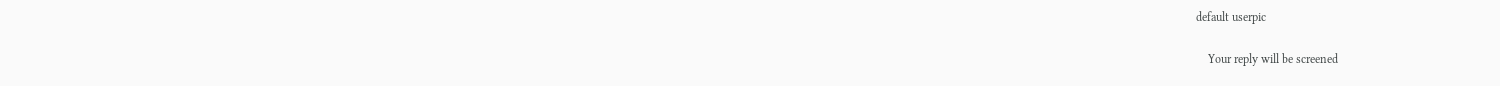default userpic

    Your reply will be screened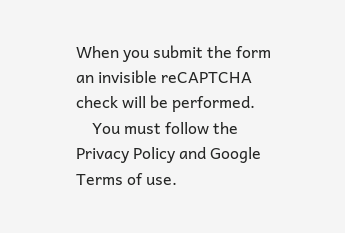When you submit the form an invisible reCAPTCHA check will be performed.
    You must follow the Privacy Policy and Google Terms of use.